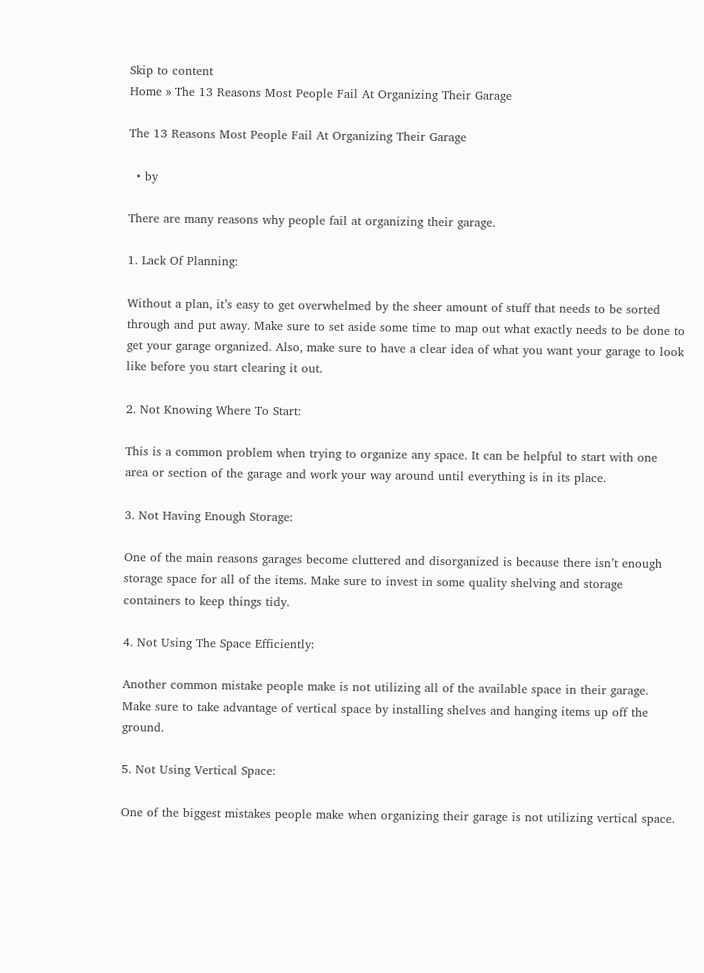Skip to content
Home » The 13 Reasons Most People Fail At Organizing Their Garage

The 13 Reasons Most People Fail At Organizing Their Garage

  • by

There are many reasons why people fail at organizing their garage.

1. Lack Of Planning:

Without a plan, it’s easy to get overwhelmed by the sheer amount of stuff that needs to be sorted through and put away. Make sure to set aside some time to map out what exactly needs to be done to get your garage organized. Also, make sure to have a clear idea of what you want your garage to look like before you start clearing it out.

2. Not Knowing Where To Start:

This is a common problem when trying to organize any space. It can be helpful to start with one area or section of the garage and work your way around until everything is in its place.

3. Not Having Enough Storage:

One of the main reasons garages become cluttered and disorganized is because there isn’t enough storage space for all of the items. Make sure to invest in some quality shelving and storage containers to keep things tidy.

4. Not Using The Space Efficiently:

Another common mistake people make is not utilizing all of the available space in their garage. Make sure to take advantage of vertical space by installing shelves and hanging items up off the ground.

5. Not Using Vertical Space:

One of the biggest mistakes people make when organizing their garage is not utilizing vertical space.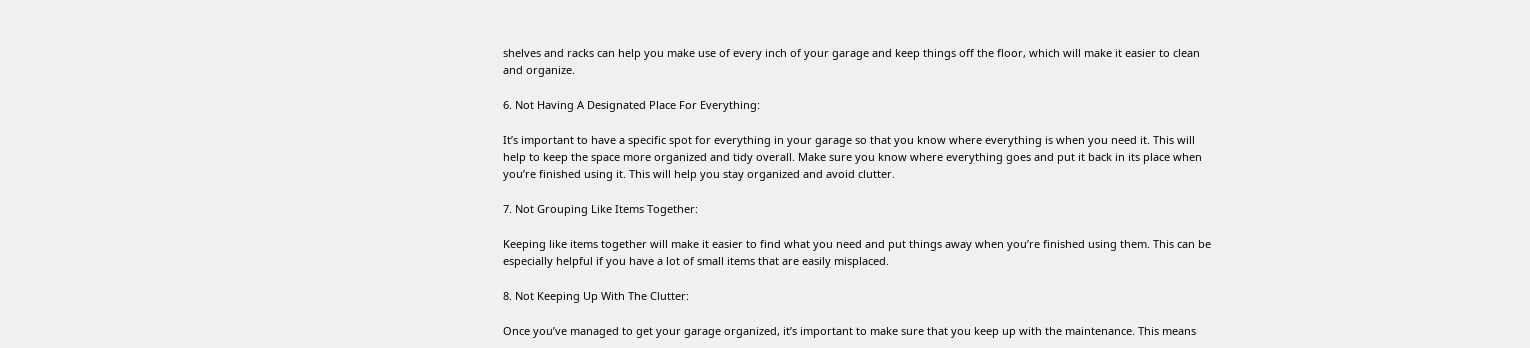shelves and racks can help you make use of every inch of your garage and keep things off the floor, which will make it easier to clean and organize.

6. Not Having A Designated Place For Everything:

It’s important to have a specific spot for everything in your garage so that you know where everything is when you need it. This will help to keep the space more organized and tidy overall. Make sure you know where everything goes and put it back in its place when you’re finished using it. This will help you stay organized and avoid clutter.

7. Not Grouping Like Items Together:

Keeping like items together will make it easier to find what you need and put things away when you’re finished using them. This can be especially helpful if you have a lot of small items that are easily misplaced.

8. Not Keeping Up With The Clutter:

Once you’ve managed to get your garage organized, it’s important to make sure that you keep up with the maintenance. This means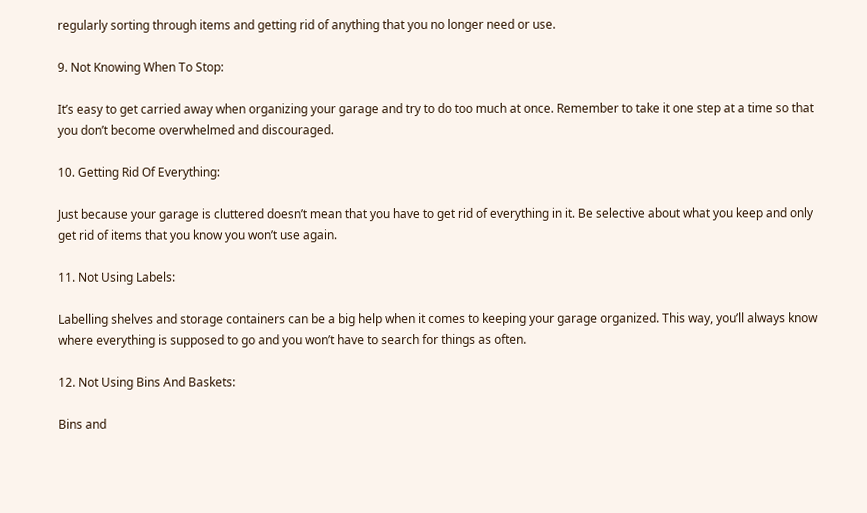regularly sorting through items and getting rid of anything that you no longer need or use.

9. Not Knowing When To Stop:

It’s easy to get carried away when organizing your garage and try to do too much at once. Remember to take it one step at a time so that you don’t become overwhelmed and discouraged.

10. Getting Rid Of Everything:

Just because your garage is cluttered doesn’t mean that you have to get rid of everything in it. Be selective about what you keep and only get rid of items that you know you won’t use again.

11. Not Using Labels:

Labelling shelves and storage containers can be a big help when it comes to keeping your garage organized. This way, you’ll always know where everything is supposed to go and you won’t have to search for things as often.

12. Not Using Bins And Baskets:

Bins and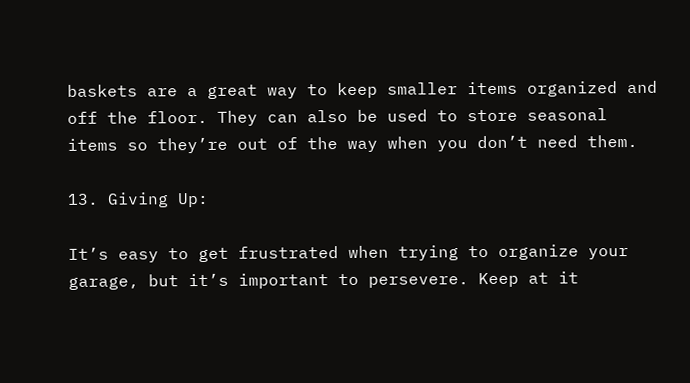baskets are a great way to keep smaller items organized and off the floor. They can also be used to store seasonal items so they’re out of the way when you don’t need them.

13. Giving Up:

It’s easy to get frustrated when trying to organize your garage, but it’s important to persevere. Keep at it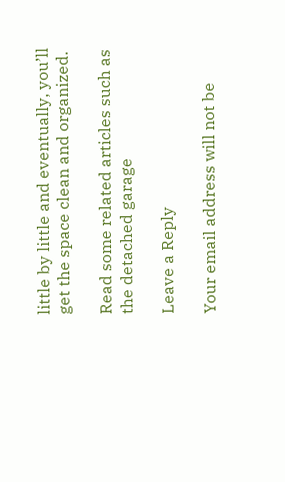little by little and eventually, you’ll get the space clean and organized.

Read some related articles such as the detached garage

Leave a Reply

Your email address will not be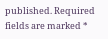published. Required fields are marked *